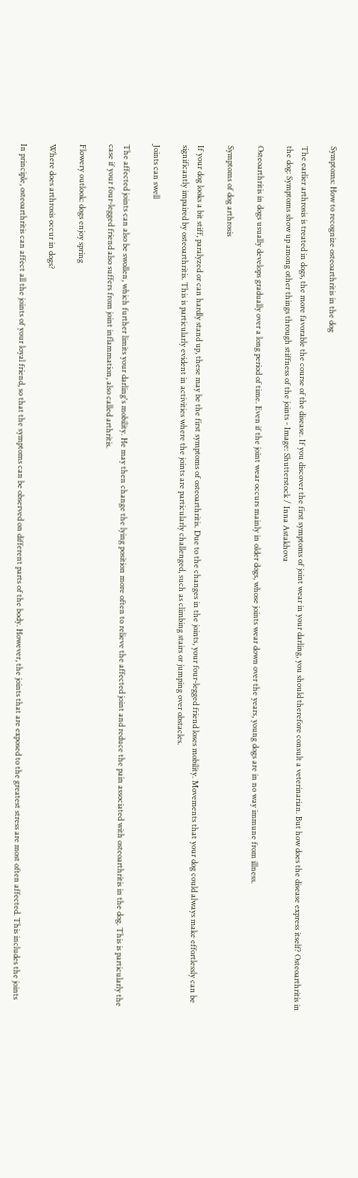Symptoms: How to recognize osteoarthritis in the dog

The earlier arthrosis is treated in dogs, the more favorable the course of the disease. If you discover the first symptoms of joint wear in your darling, you should therefore consult a veterinarian. But how does the disease express itself? Osteoarthritis in the dog: Symptoms show up among other things through stiffness of the joints - Image: Shutterstock / Inna Astakhova

Osteoarthritis in dogs usually develops gradually over a long period of time. Even if the joint wear occurs mainly in older dogs, whose joints wear down over the years, young dogs are in no way immune from illness.

Symptoms of dog arthrosis

If your dog looks a bit stiff, paralyzed or can hardly stand up, these may be the first symptoms of osteoarthritis. Due to the changes in the joints, your four-legged friend loses mobility. Movements that your dog could always make effortlessly can be significantly impaired by osteoarthritis. This is particularly evident in activities where the joints are particularly challenged, such as climbing stairs or jumping over obstacles.

Joints can swell

The affected joints can also be swollen, which further limits your darling's mobility. He may then change the lying position more often to relieve the affected joint and reduce the pain associated with osteoarthritis in the dog. This is particularly the case if your four-legged friend also suffers from joint inflammation, also called arthritis.

Flowery outlook: dogs enjoy spring

Where does arthrosis occur in dogs?

In principle, osteoarthritis can affect all the joints of your loyal friend, so that the symptoms can be observed on different parts of the body. However, the joints that are exposed to the greatest stress are most often affected. This includes the joints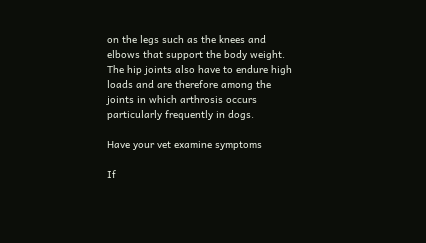on the legs such as the knees and elbows that support the body weight. The hip joints also have to endure high loads and are therefore among the joints in which arthrosis occurs particularly frequently in dogs.

Have your vet examine symptoms

If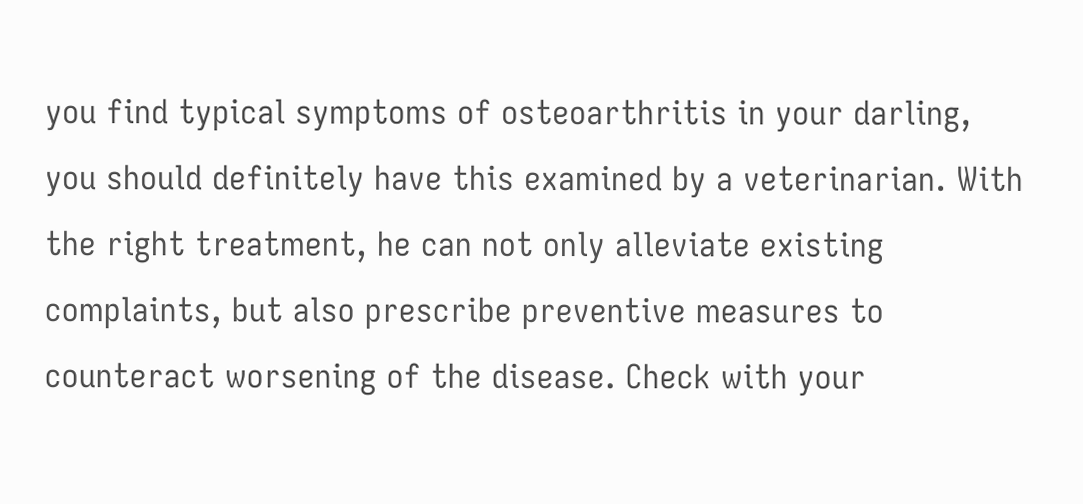you find typical symptoms of osteoarthritis in your darling, you should definitely have this examined by a veterinarian. With the right treatment, he can not only alleviate existing complaints, but also prescribe preventive measures to counteract worsening of the disease. Check with your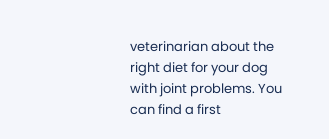veterinarian about the right diet for your dog with joint problems. You can find a first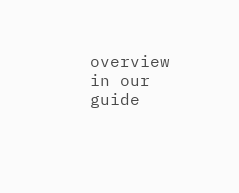overview in our guide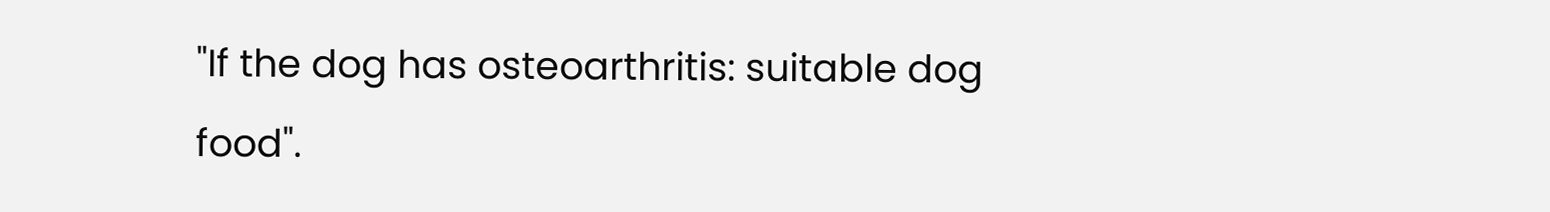"If the dog has osteoarthritis: suitable dog food".